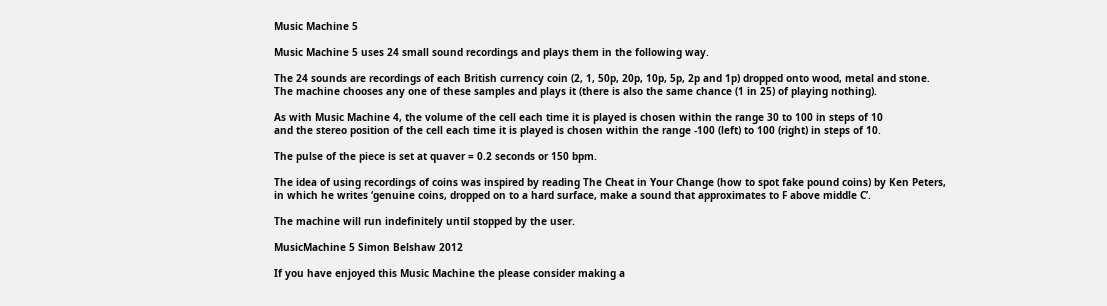Music Machine 5

Music Machine 5 uses 24 small sound recordings and plays them in the following way.

The 24 sounds are recordings of each British currency coin (2, 1, 50p, 20p, 10p, 5p, 2p and 1p) dropped onto wood, metal and stone.
The machine chooses any one of these samples and plays it (there is also the same chance (1 in 25) of playing nothing).

As with Music Machine 4, the volume of the cell each time it is played is chosen within the range 30 to 100 in steps of 10
and the stereo position of the cell each time it is played is chosen within the range -100 (left) to 100 (right) in steps of 10.

The pulse of the piece is set at quaver = 0.2 seconds or 150 bpm.

The idea of using recordings of coins was inspired by reading The Cheat in Your Change (how to spot fake pound coins) by Ken Peters,
in which he writes ‘genuine coins, dropped on to a hard surface, make a sound that approximates to F above middle C’.

The machine will run indefinitely until stopped by the user.

MusicMachine 5 Simon Belshaw 2012

If you have enjoyed this Music Machine the please consider making a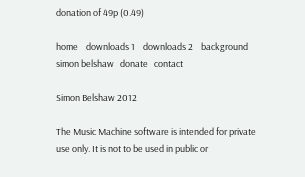donation of 49p (0.49)

home    downloads 1    downloads 2    background    simon belshaw   donate   contact

Simon Belshaw 2012

The Music Machine software is intended for private use only. It is not to be used in public or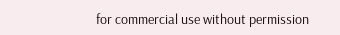for commercial use without permission